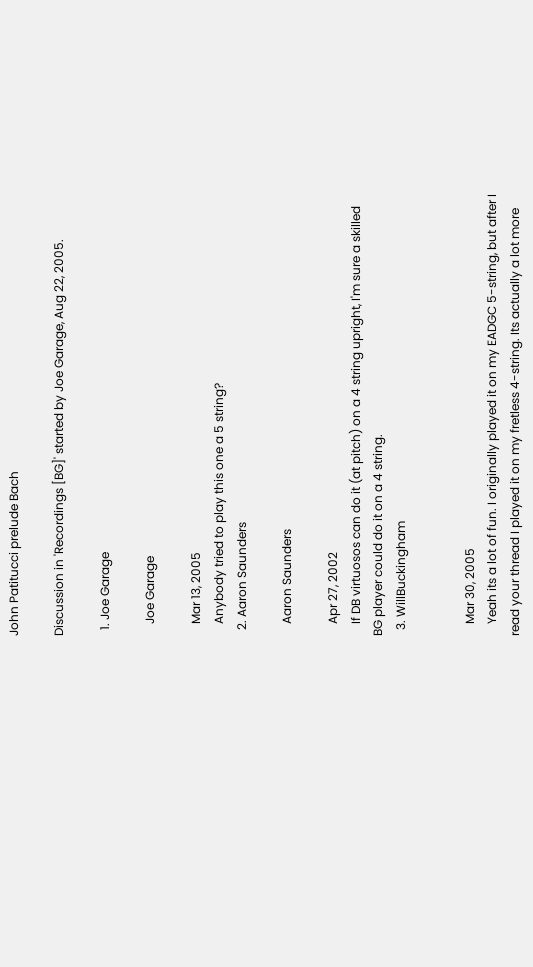John Patitucci prelude Bach

Discussion in 'Recordings [BG]' started by Joe Garage, Aug 22, 2005.

  1. Joe Garage

    Joe Garage

    Mar 13, 2005
    Anybody tried to play this one a 5 string?
  2. Aaron Saunders

    Aaron Saunders

    Apr 27, 2002
    If DB virtuosos can do it (at pitch) on a 4 string upright, I'm sure a skilled BG player could do it on a 4 string.
  3. WillBuckingham


    Mar 30, 2005
    Yeah its a lot of fun. I originally played it on my EADGC 5-string, but after I read your thread I played it on my fretless 4-string. Its actually a lot more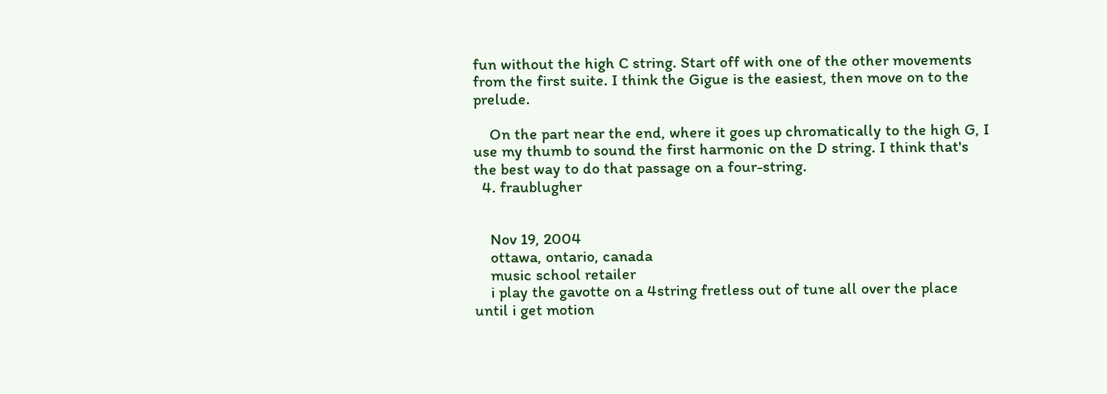fun without the high C string. Start off with one of the other movements from the first suite. I think the Gigue is the easiest, then move on to the prelude.

    On the part near the end, where it goes up chromatically to the high G, I use my thumb to sound the first harmonic on the D string. I think that's the best way to do that passage on a four-string.
  4. fraublugher


    Nov 19, 2004
    ottawa, ontario, canada
    music school retailer
    i play the gavotte on a 4string fretless out of tune all over the place until i get motion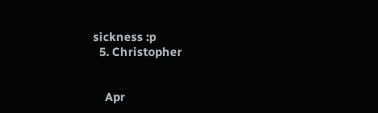sickness :p
  5. Christopher


    Apr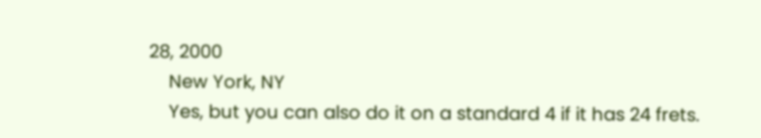28, 2000
    New York, NY
    Yes, but you can also do it on a standard 4 if it has 24 frets.